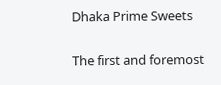Dhaka Prime Sweets

The first and foremost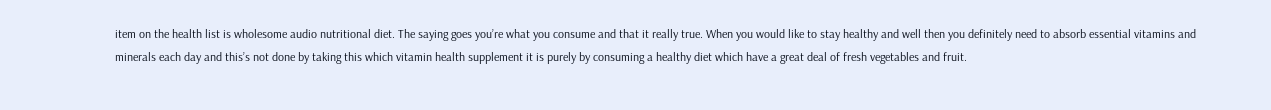item on the health list is wholesome audio nutritional diet. The saying goes you’re what you consume and that it really true. When you would like to stay healthy and well then you definitely need to absorb essential vitamins and minerals each day and this’s not done by taking this which vitamin health supplement it is purely by consuming a healthy diet which have a great deal of fresh vegetables and fruit.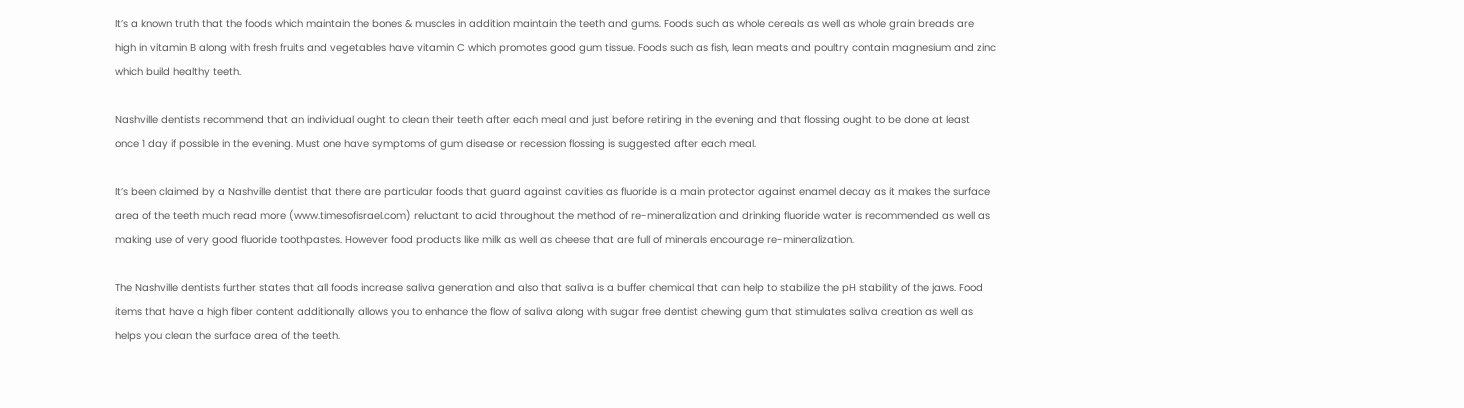It’s a known truth that the foods which maintain the bones & muscles in addition maintain the teeth and gums. Foods such as whole cereals as well as whole grain breads are high in vitamin B along with fresh fruits and vegetables have vitamin C which promotes good gum tissue. Foods such as fish, lean meats and poultry contain magnesium and zinc which build healthy teeth.

Nashville dentists recommend that an individual ought to clean their teeth after each meal and just before retiring in the evening and that flossing ought to be done at least once 1 day if possible in the evening. Must one have symptoms of gum disease or recession flossing is suggested after each meal.

It’s been claimed by a Nashville dentist that there are particular foods that guard against cavities as fluoride is a main protector against enamel decay as it makes the surface area of the teeth much read more (www.timesofisrael.com) reluctant to acid throughout the method of re-mineralization and drinking fluoride water is recommended as well as making use of very good fluoride toothpastes. However food products like milk as well as cheese that are full of minerals encourage re-mineralization.

The Nashville dentists further states that all foods increase saliva generation and also that saliva is a buffer chemical that can help to stabilize the pH stability of the jaws. Food items that have a high fiber content additionally allows you to enhance the flow of saliva along with sugar free dentist chewing gum that stimulates saliva creation as well as helps you clean the surface area of the teeth.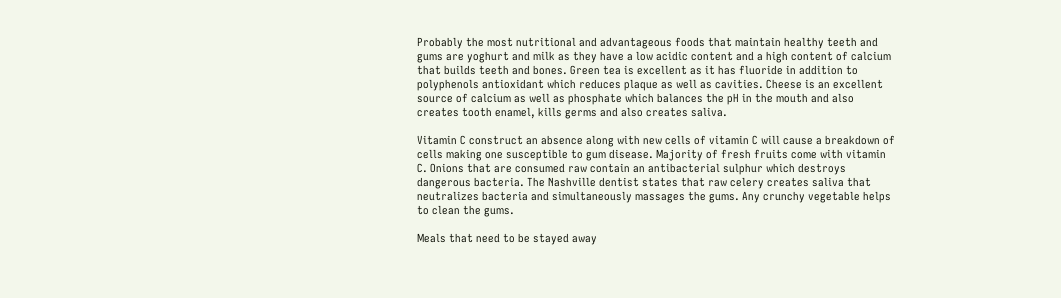Probably the most nutritional and advantageous foods that maintain healthy teeth and gums are yoghurt and milk as they have a low acidic content and a high content of calcium that builds teeth and bones. Green tea is excellent as it has fluoride in addition to polyphenols antioxidant which reduces plaque as well as cavities. Cheese is an excellent source of calcium as well as phosphate which balances the pH in the mouth and also creates tooth enamel, kills germs and also creates saliva.

Vitamin C construct an absence along with new cells of vitamin C will cause a breakdown of cells making one susceptible to gum disease. Majority of fresh fruits come with vitamin C. Onions that are consumed raw contain an antibacterial sulphur which destroys dangerous bacteria. The Nashville dentist states that raw celery creates saliva that neutralizes bacteria and simultaneously massages the gums. Any crunchy vegetable helps to clean the gums.

Meals that need to be stayed away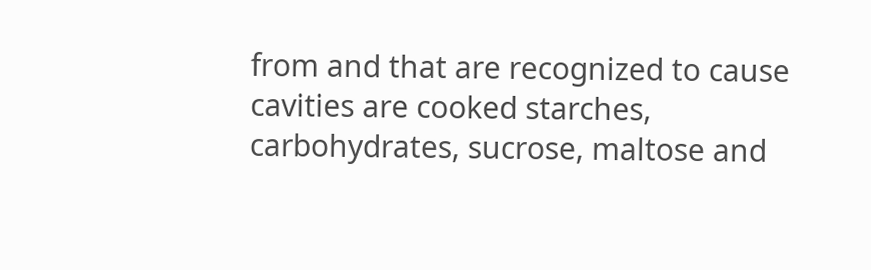from and that are recognized to cause cavities are cooked starches, carbohydrates, sucrose, maltose and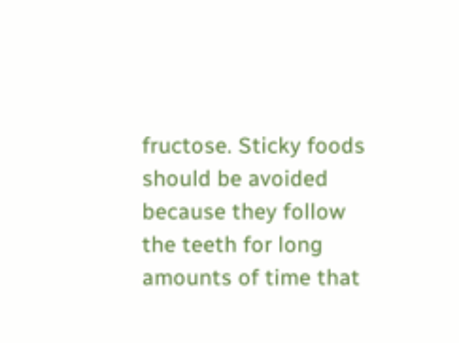fructose. Sticky foods should be avoided because they follow the teeth for long amounts of time that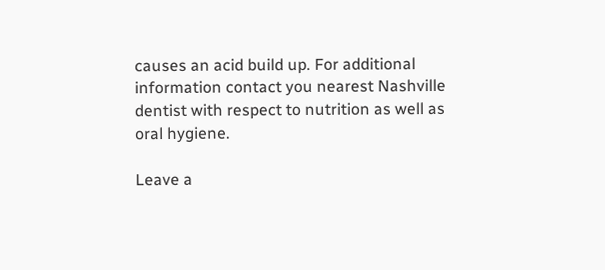causes an acid build up. For additional information contact you nearest Nashville dentist with respect to nutrition as well as oral hygiene.

Leave a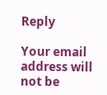Reply

Your email address will not be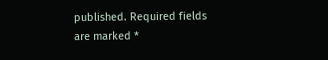published. Required fields are marked *